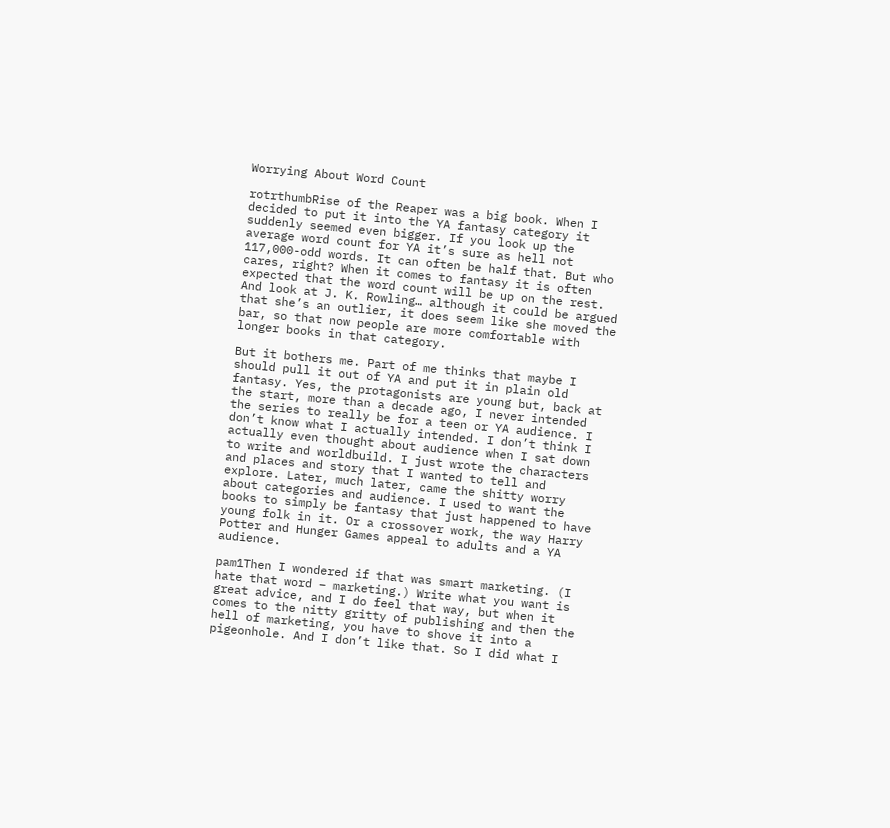Worrying About Word Count

rotrthumbRise of the Reaper was a big book. When I decided to put it into the YA fantasy category it suddenly seemed even bigger. If you look up the average word count for YA it’s sure as hell not 117,000-odd words. It can often be half that. But who cares, right? When it comes to fantasy it is often expected that the word count will be up on the rest. And look at J. K. Rowling… although it could be argued that she’s an outlier, it does seem like she moved the bar, so that now people are more comfortable with longer books in that category.

But it bothers me. Part of me thinks that maybe I should pull it out of YA and put it in plain old fantasy. Yes, the protagonists are young but, back at the start, more than a decade ago, I never intended the series to really be for a teen or YA audience. I don’t know what I actually intended. I don’t think I actually even thought about audience when I sat down to write and worldbuild. I just wrote the characters and places and story that I wanted to tell and explore. Later, much later, came the shitty worry about categories and audience. I used to want the books to simply be fantasy that just happened to have young folk in it. Or a crossover work, the way Harry Potter and Hunger Games appeal to adults and a YA audience.

pam1Then I wondered if that was smart marketing. (I hate that word – marketing.) Write what you want is great advice, and I do feel that way, but when it comes to the nitty gritty of publishing and then the hell of marketing, you have to shove it into a pigeonhole. And I don’t like that. So I did what I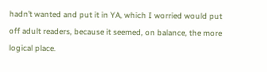hadn’t wanted and put it in YA, which I worried would put off adult readers, because it seemed, on balance, the more logical place.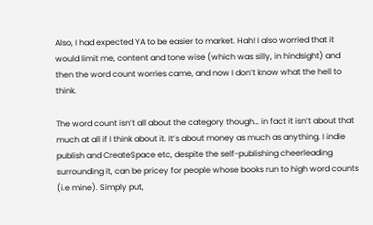Also, I had expected YA to be easier to market. Hah! I also worried that it would limit me, content and tone wise (which was silly, in hindsight) and then the word count worries came, and now I don’t know what the hell to think.

The word count isn’t all about the category though… in fact it isn’t about that much at all if I think about it. It’s about money as much as anything. I indie publish and CreateSpace etc, despite the self-publishing cheerleading surrounding it, can be pricey for people whose books run to high word counts (i.e mine). Simply put,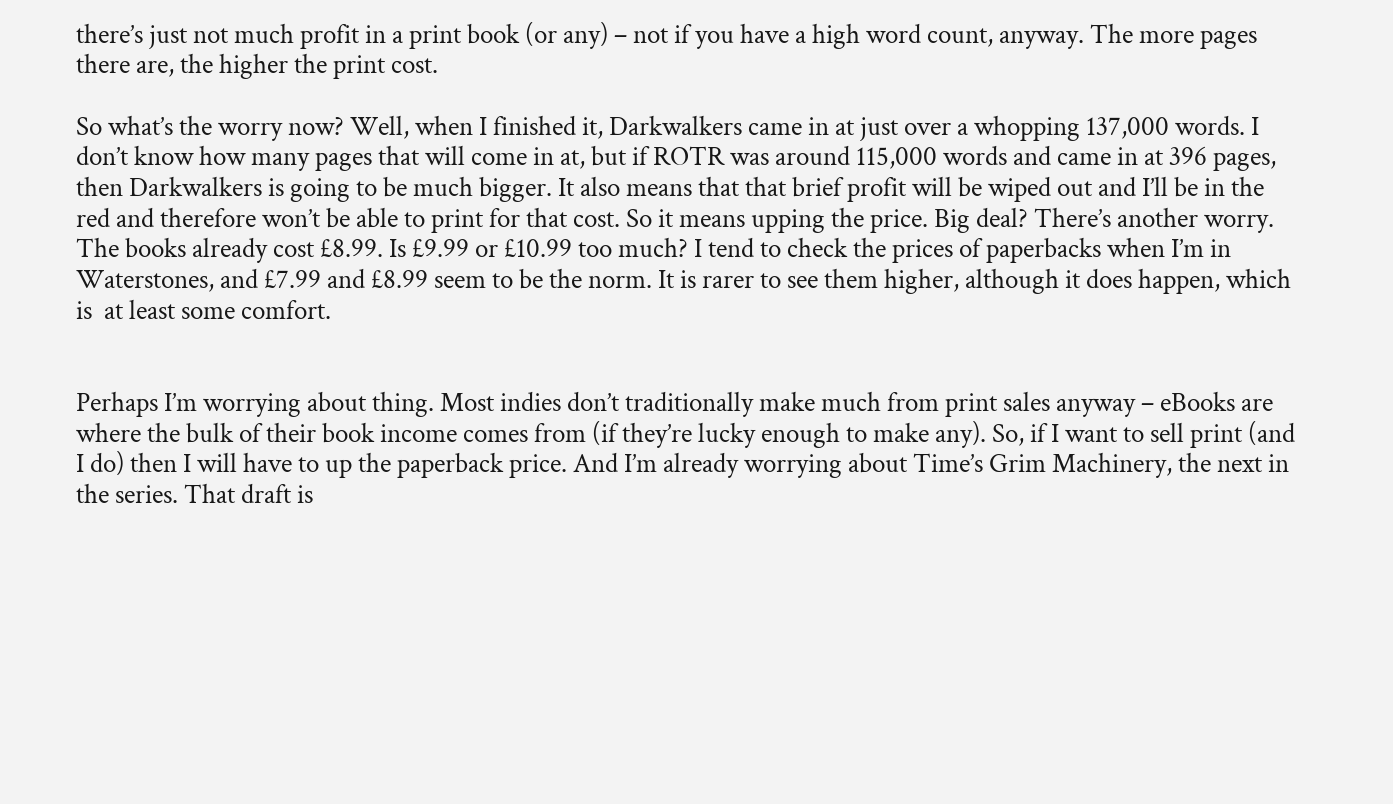there’s just not much profit in a print book (or any) – not if you have a high word count, anyway. The more pages there are, the higher the print cost.

So what’s the worry now? Well, when I finished it, Darkwalkers came in at just over a whopping 137,000 words. I don’t know how many pages that will come in at, but if ROTR was around 115,000 words and came in at 396 pages, then Darkwalkers is going to be much bigger. It also means that that brief profit will be wiped out and I’ll be in the red and therefore won’t be able to print for that cost. So it means upping the price. Big deal? There’s another worry. The books already cost £8.99. Is £9.99 or £10.99 too much? I tend to check the prices of paperbacks when I’m in Waterstones, and £7.99 and £8.99 seem to be the norm. It is rarer to see them higher, although it does happen, which is  at least some comfort.


Perhaps I’m worrying about thing. Most indies don’t traditionally make much from print sales anyway – eBooks are where the bulk of their book income comes from (if they’re lucky enough to make any). So, if I want to sell print (and I do) then I will have to up the paperback price. And I’m already worrying about Time’s Grim Machinery, the next in the series. That draft is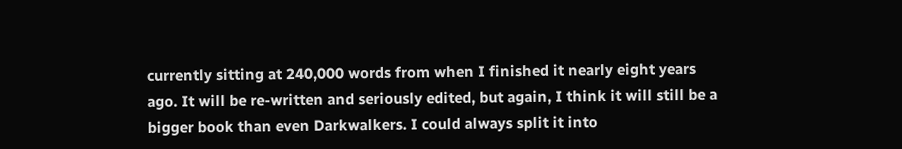currently sitting at 240,000 words from when I finished it nearly eight years ago. It will be re-written and seriously edited, but again, I think it will still be a bigger book than even Darkwalkers. I could always split it into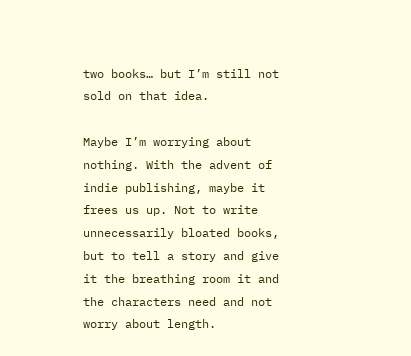two books… but I’m still not sold on that idea.

Maybe I’m worrying about nothing. With the advent of indie publishing, maybe it frees us up. Not to write unnecessarily bloated books, but to tell a story and give it the breathing room it and the characters need and not worry about length.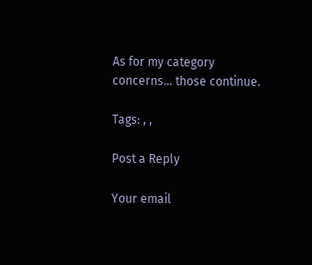As for my category concerns… those continue.

Tags: , ,

Post a Reply

Your email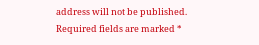address will not be published. Required fields are marked *